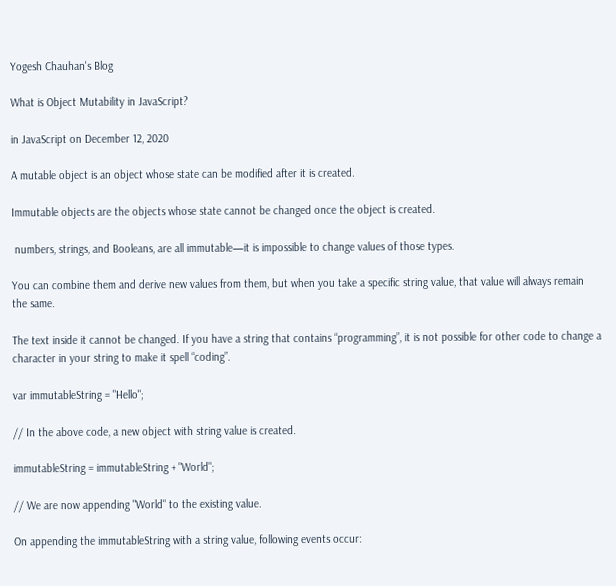Yogesh Chauhan's Blog

What is Object Mutability in JavaScript?

in JavaScript on December 12, 2020

A mutable object is an object whose state can be modified after it is created.

Immutable objects are the objects whose state cannot be changed once the object is created.

 numbers, strings, and Booleans, are all immutable—it is impossible to change values of those types.

You can combine them and derive new values from them, but when you take a specific string value, that value will always remain the same.

The text inside it cannot be changed. If you have a string that contains “programming”, it is not possible for other code to change a character in your string to make it spell “coding”.

var immutableString = "Hello";

// In the above code, a new object with string value is created.

immutableString = immutableString + "World";

// We are now appending "World" to the existing value.

On appending the immutableString with a string value, following events occur: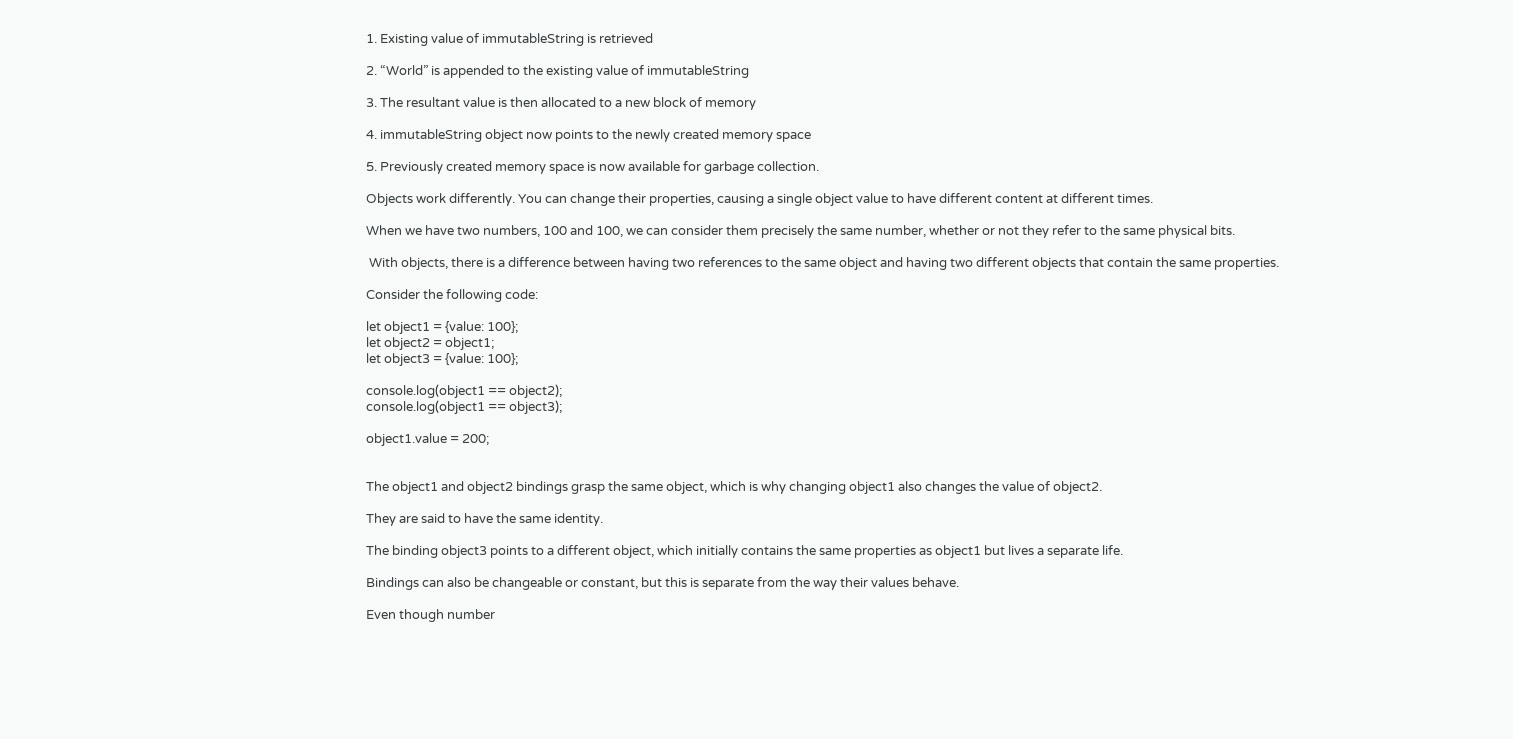1. Existing value of immutableString is retrieved

2. “World” is appended to the existing value of immutableString

3. The resultant value is then allocated to a new block of memory

4. immutableString object now points to the newly created memory space

5. Previously created memory space is now available for garbage collection.

Objects work differently. You can change their properties, causing a single object value to have different content at different times.

When we have two numbers, 100 and 100, we can consider them precisely the same number, whether or not they refer to the same physical bits.

 With objects, there is a difference between having two references to the same object and having two different objects that contain the same properties.

Consider the following code:

let object1 = {value: 100};
let object2 = object1;
let object3 = {value: 100};

console.log(object1 == object2);
console.log(object1 == object3);

object1.value = 200;


The object1 and object2 bindings grasp the same object, which is why changing object1 also changes the value of object2.

They are said to have the same identity.

The binding object3 points to a different object, which initially contains the same properties as object1 but lives a separate life.

Bindings can also be changeable or constant, but this is separate from the way their values behave.

Even though number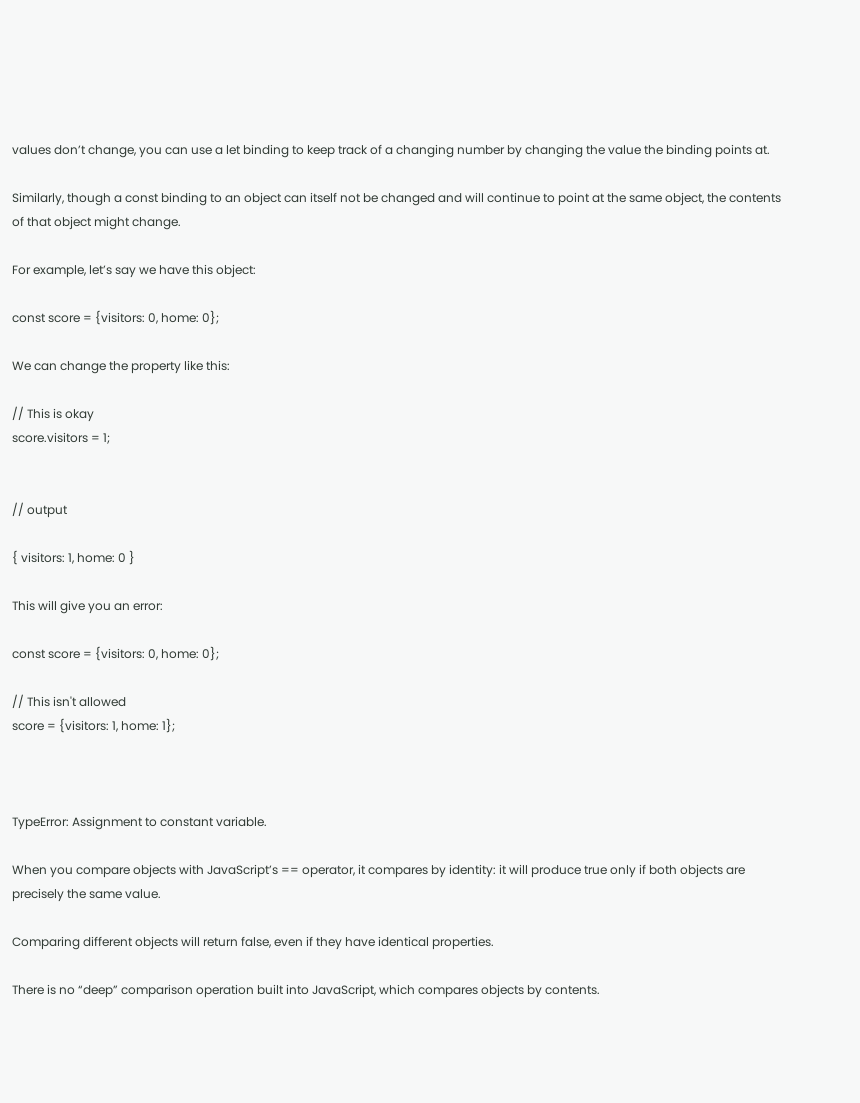values don’t change, you can use a let binding to keep track of a changing number by changing the value the binding points at.

Similarly, though a const binding to an object can itself not be changed and will continue to point at the same object, the contents of that object might change.

For example, let’s say we have this object:

const score = {visitors: 0, home: 0};

We can change the property like this:

// This is okay
score.visitors = 1;


// output

{ visitors: 1, home: 0 }

This will give you an error:

const score = {visitors: 0, home: 0};

// This isn't allowed
score = {visitors: 1, home: 1};



TypeError: Assignment to constant variable.

When you compare objects with JavaScript’s == operator, it compares by identity: it will produce true only if both objects are precisely the same value.

Comparing different objects will return false, even if they have identical properties.

There is no “deep” comparison operation built into JavaScript, which compares objects by contents.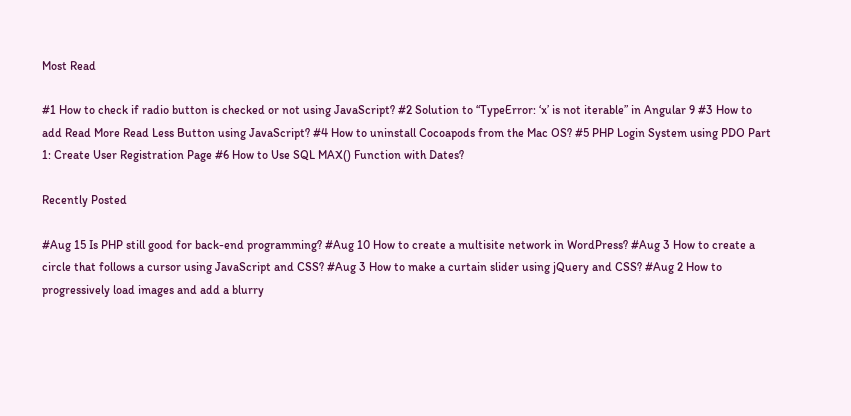Most Read

#1 How to check if radio button is checked or not using JavaScript? #2 Solution to “TypeError: ‘x’ is not iterable” in Angular 9 #3 How to add Read More Read Less Button using JavaScript? #4 How to uninstall Cocoapods from the Mac OS? #5 PHP Login System using PDO Part 1: Create User Registration Page #6 How to Use SQL MAX() Function with Dates?

Recently Posted

#Aug 15 Is PHP still good for back-end programming? #Aug 10 How to create a multisite network in WordPress? #Aug 3 How to create a circle that follows a cursor using JavaScript and CSS? #Aug 3 How to make a curtain slider using jQuery and CSS? #Aug 2 How to progressively load images and add a blurry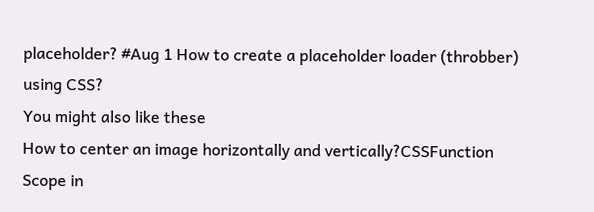placeholder? #Aug 1 How to create a placeholder loader (throbber) using CSS?
You might also like these
How to center an image horizontally and vertically?CSSFunction Scope in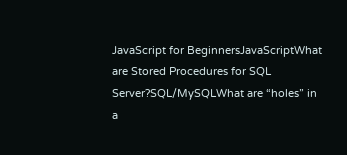JavaScript for BeginnersJavaScriptWhat are Stored Procedures for SQL Server?SQL/MySQLWhat are “holes” in a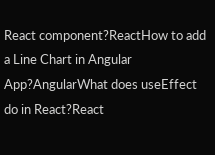React component?ReactHow to add a Line Chart in Angular App?AngularWhat does useEffect do in React?React